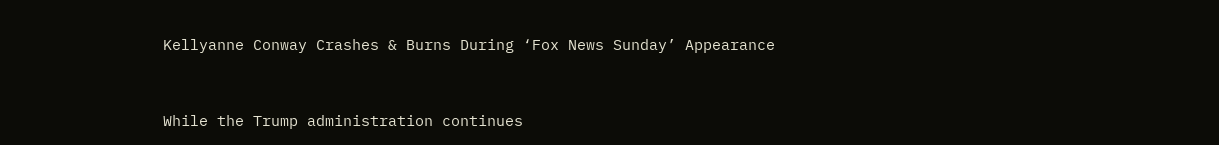Kellyanne Conway Crashes & Burns During ‘Fox News Sunday’ Appearance


While the Trump administration continues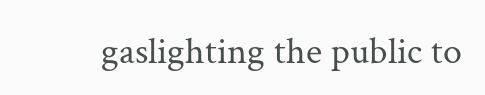gaslighting the public to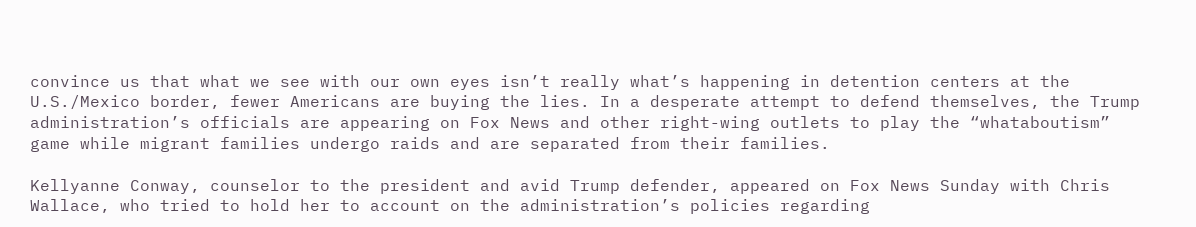convince us that what we see with our own eyes isn’t really what’s happening in detention centers at the U.S./Mexico border, fewer Americans are buying the lies. In a desperate attempt to defend themselves, the Trump administration’s officials are appearing on Fox News and other right-wing outlets to play the “whataboutism” game while migrant families undergo raids and are separated from their families.

Kellyanne Conway, counselor to the president and avid Trump defender, appeared on Fox News Sunday with Chris Wallace, who tried to hold her to account on the administration’s policies regarding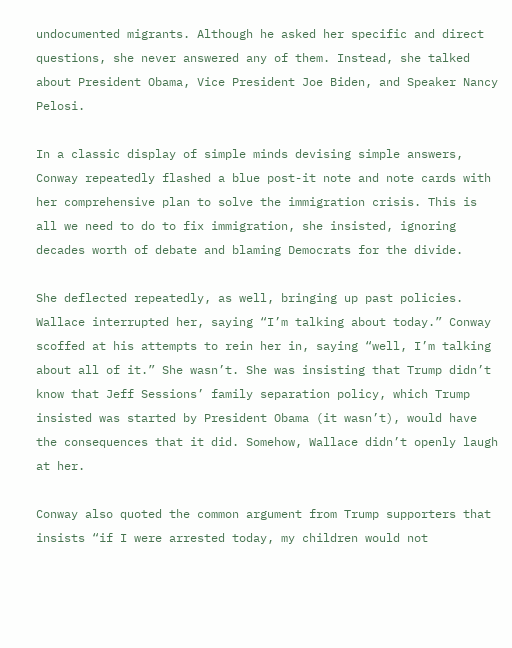undocumented migrants. Although he asked her specific and direct questions, she never answered any of them. Instead, she talked about President Obama, Vice President Joe Biden, and Speaker Nancy Pelosi.

In a classic display of simple minds devising simple answers, Conway repeatedly flashed a blue post-it note and note cards with her comprehensive plan to solve the immigration crisis. This is all we need to do to fix immigration, she insisted, ignoring decades worth of debate and blaming Democrats for the divide.

She deflected repeatedly, as well, bringing up past policies. Wallace interrupted her, saying “I’m talking about today.” Conway scoffed at his attempts to rein her in, saying “well, I’m talking about all of it.” She wasn’t. She was insisting that Trump didn’t know that Jeff Sessions’ family separation policy, which Trump insisted was started by President Obama (it wasn’t), would have the consequences that it did. Somehow, Wallace didn’t openly laugh at her.

Conway also quoted the common argument from Trump supporters that insists “if I were arrested today, my children would not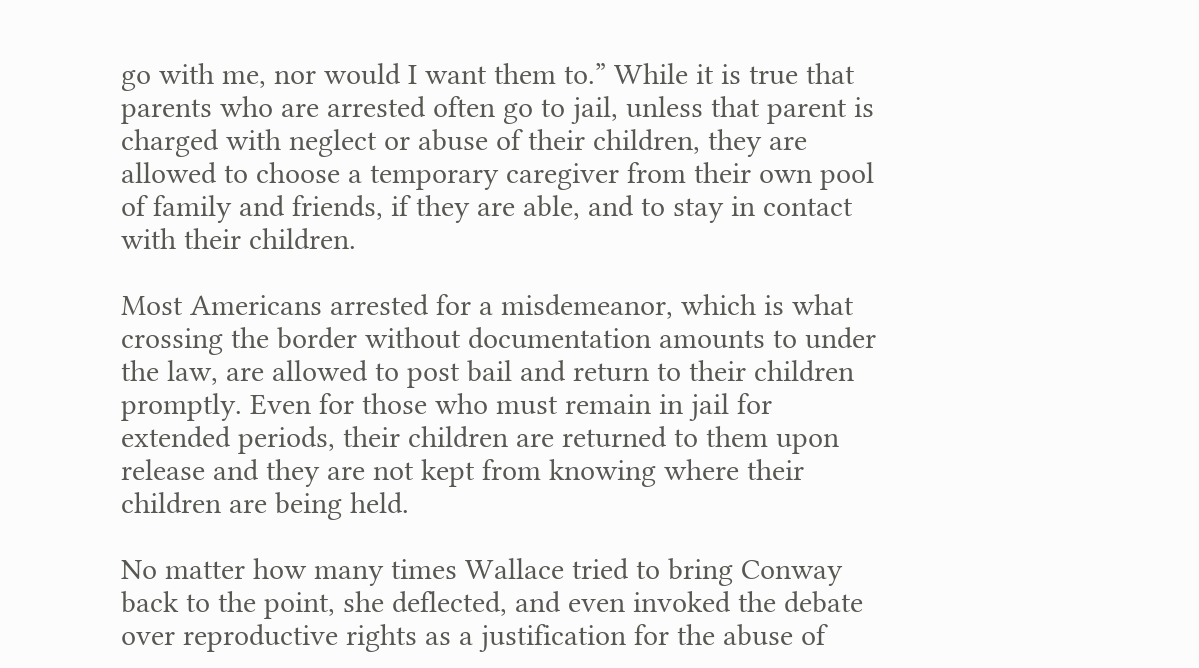go with me, nor would I want them to.” While it is true that parents who are arrested often go to jail, unless that parent is charged with neglect or abuse of their children, they are allowed to choose a temporary caregiver from their own pool of family and friends, if they are able, and to stay in contact with their children.

Most Americans arrested for a misdemeanor, which is what crossing the border without documentation amounts to under the law, are allowed to post bail and return to their children promptly. Even for those who must remain in jail for extended periods, their children are returned to them upon release and they are not kept from knowing where their children are being held.

No matter how many times Wallace tried to bring Conway back to the point, she deflected, and even invoked the debate over reproductive rights as a justification for the abuse of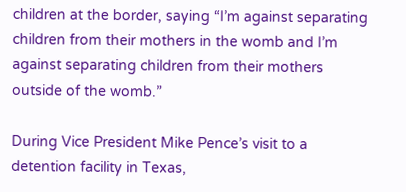children at the border, saying “I’m against separating children from their mothers in the womb and I’m against separating children from their mothers outside of the womb.”

During Vice President Mike Pence’s visit to a detention facility in Texas,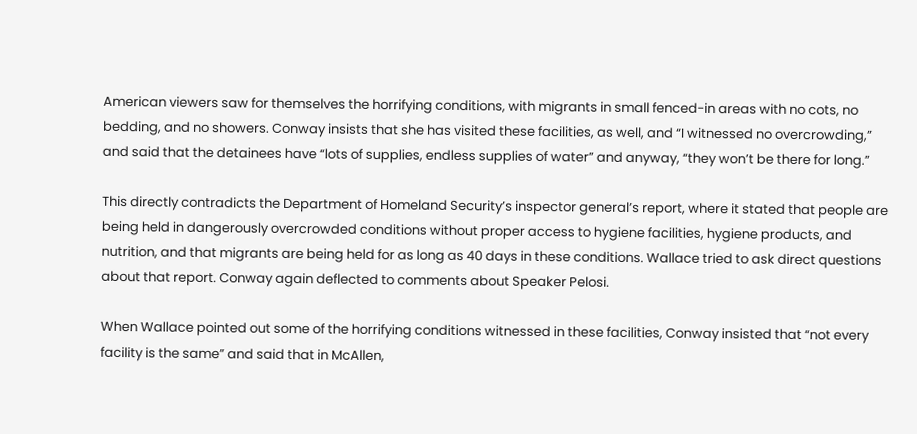American viewers saw for themselves the horrifying conditions, with migrants in small fenced-in areas with no cots, no bedding, and no showers. Conway insists that she has visited these facilities, as well, and “I witnessed no overcrowding,” and said that the detainees have “lots of supplies, endless supplies of water” and anyway, “they won’t be there for long.”

This directly contradicts the Department of Homeland Security’s inspector general’s report, where it stated that people are being held in dangerously overcrowded conditions without proper access to hygiene facilities, hygiene products, and nutrition, and that migrants are being held for as long as 40 days in these conditions. Wallace tried to ask direct questions about that report. Conway again deflected to comments about Speaker Pelosi.

When Wallace pointed out some of the horrifying conditions witnessed in these facilities, Conway insisted that “not every facility is the same” and said that in McAllen,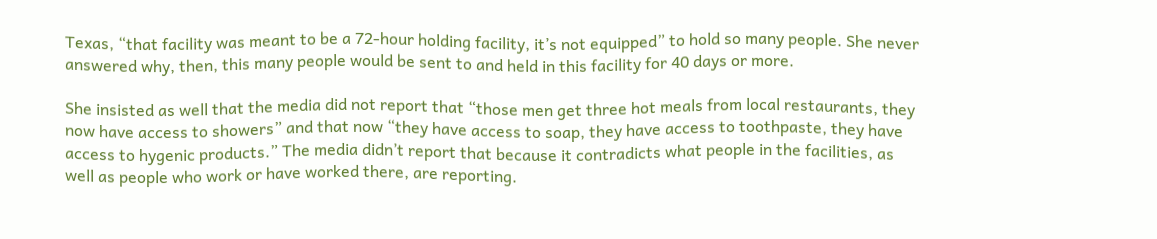Texas, “that facility was meant to be a 72-hour holding facility, it’s not equipped” to hold so many people. She never answered why, then, this many people would be sent to and held in this facility for 40 days or more.

She insisted as well that the media did not report that “those men get three hot meals from local restaurants, they now have access to showers” and that now “they have access to soap, they have access to toothpaste, they have access to hygenic products.” The media didn’t report that because it contradicts what people in the facilities, as well as people who work or have worked there, are reporting.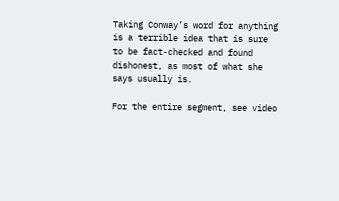Taking Conway’s word for anything is a terrible idea that is sure to be fact-checked and found dishonest, as most of what she says usually is.

For the entire segment, see video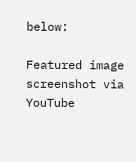below:

Featured image screenshot via YouTube